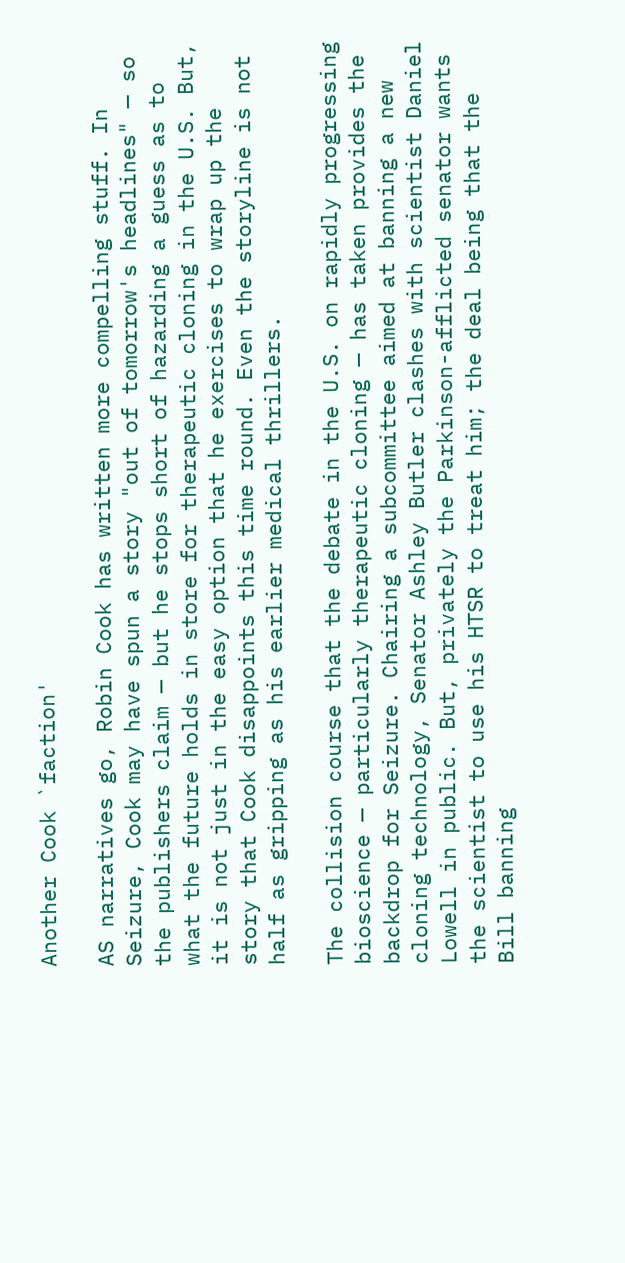Another Cook `faction'

AS narratives go, Robin Cook has written more compelling stuff. In Seizure, Cook may have spun a story "out of tomorrow's headlines" — so the publishers claim — but he stops short of hazarding a guess as to what the future holds in store for therapeutic cloning in the U.S. But, it is not just in the easy option that he exercises to wrap up the story that Cook disappoints this time round. Even the storyline is not half as gripping as his earlier medical thrillers.

The collision course that the debate in the U.S. on rapidly progressing bioscience — particularly therapeutic cloning — has taken provides the backdrop for Seizure. Chairing a subcommittee aimed at banning a new cloning technology, Senator Ashley Butler clashes with scientist Daniel Lowell in public. But, privately the Parkinson-afflicted senator wants the scientist to use his HTSR to treat him; the deal being that the Bill banning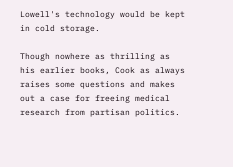Lowell's technology would be kept in cold storage.

Though nowhere as thrilling as his earlier books, Cook as always raises some questions and makes out a case for freeing medical research from partisan politics.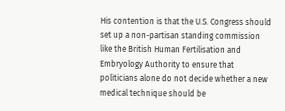His contention is that the U.S. Congress should set up a non-partisan standing commission like the British Human Fertilisation and Embryology Authority to ensure that politicians alone do not decide whether a new medical technique should be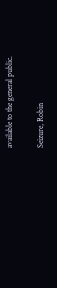available to the general public.

Seizure, Robin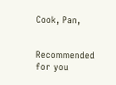Cook, Pan,


Recommended for you